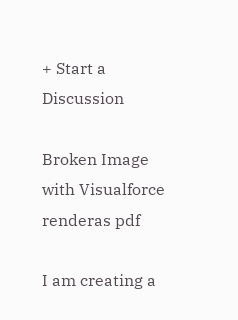+ Start a Discussion

Broken Image with Visualforce renderas pdf

I am creating a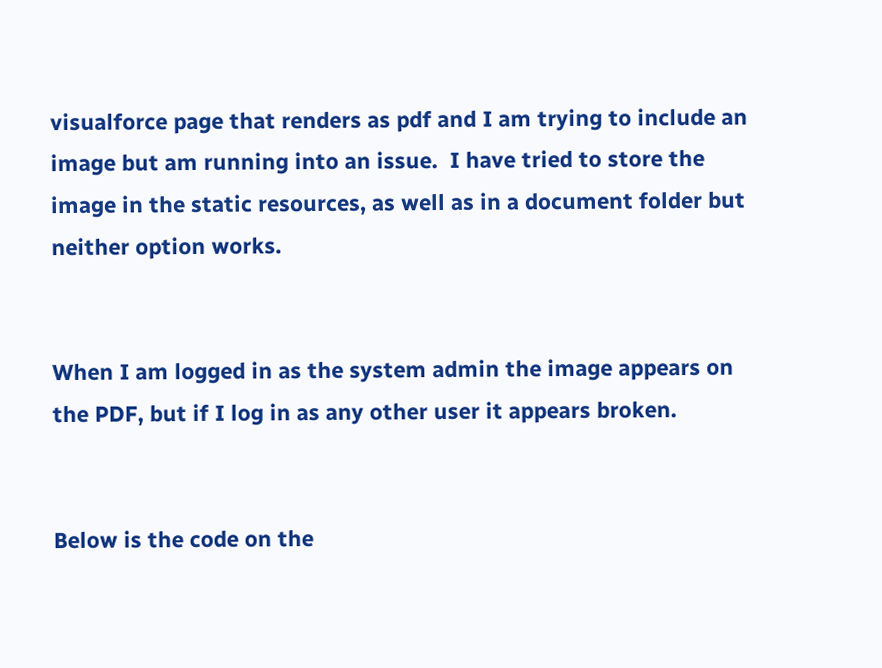visualforce page that renders as pdf and I am trying to include an image but am running into an issue.  I have tried to store the image in the static resources, as well as in a document folder but neither option works.


When I am logged in as the system admin the image appears on the PDF, but if I log in as any other user it appears broken.


Below is the code on the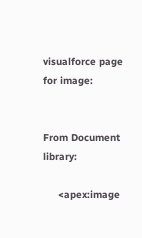visualforce page for image:


From Document library:

     <apex:image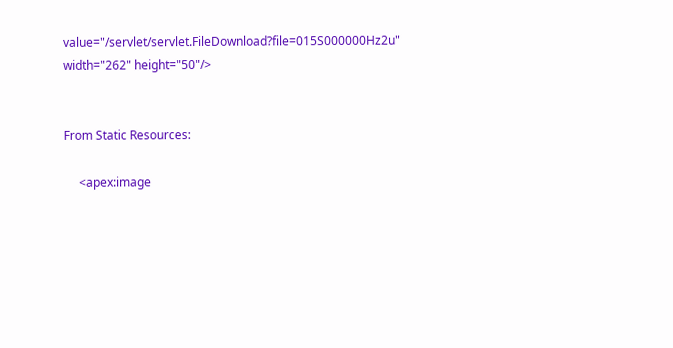value="/servlet/servlet.FileDownload?file=015S000000Hz2u" width="262" height="50"/>


From Static Resources:

     <apex:image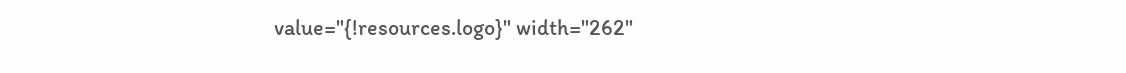value="{!resources.logo}" width="262"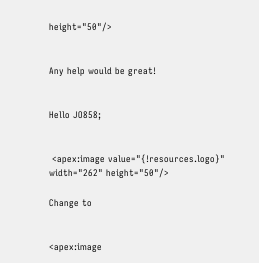height="50"/>


Any help would be great!


Hello JO858;


 <apex:image value="{!resources.logo}" width="262" height="50"/>

Change to


<apex:image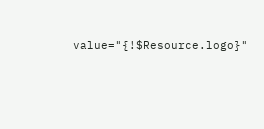value="{!$Resource.logo}"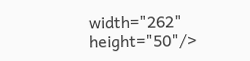width="262" height="50"/>